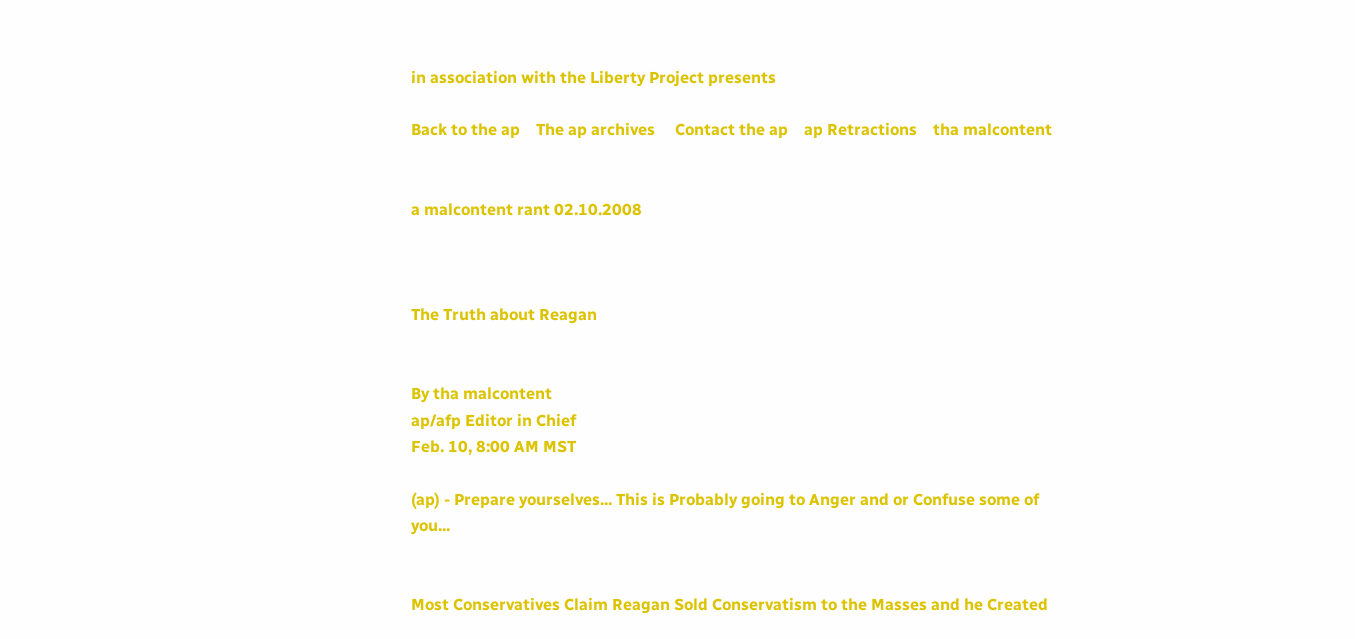in association with the Liberty Project presents

Back to the ap    The ap archives     Contact the ap    ap Retractions    tha malcontent


a malcontent rant 02.10.2008



The Truth about Reagan


By tha malcontent
ap/afp Editor in Chief
Feb. 10, 8:00 AM MST

(ap) - Prepare yourselves... This is Probably going to Anger and or Confuse some of you...


Most Conservatives Claim Reagan Sold Conservatism to the Masses and he Created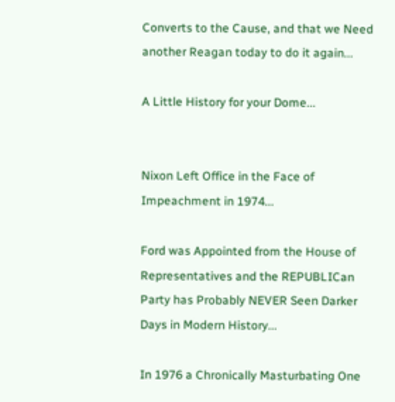Converts to the Cause, and that we Need another Reagan today to do it again...

A Little History for your Dome...


Nixon Left Office in the Face of Impeachment in 1974...

Ford was Appointed from the House of Representatives and the REPUBLICan Party has Probably NEVER Seen Darker Days in Modern History...

In 1976 a Chronically Masturbating One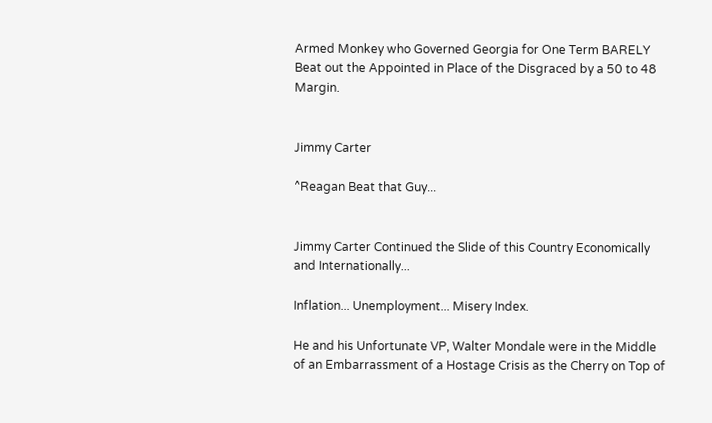Armed Monkey who Governed Georgia for One Term BARELY Beat out the Appointed in Place of the Disgraced by a 50 to 48 Margin.


Jimmy Carter

^Reagan Beat that Guy...


Jimmy Carter Continued the Slide of this Country Economically and Internationally...

Inflation... Unemployment... Misery Index.

He and his Unfortunate VP, Walter Mondale were in the Middle of an Embarrassment of a Hostage Crisis as the Cherry on Top of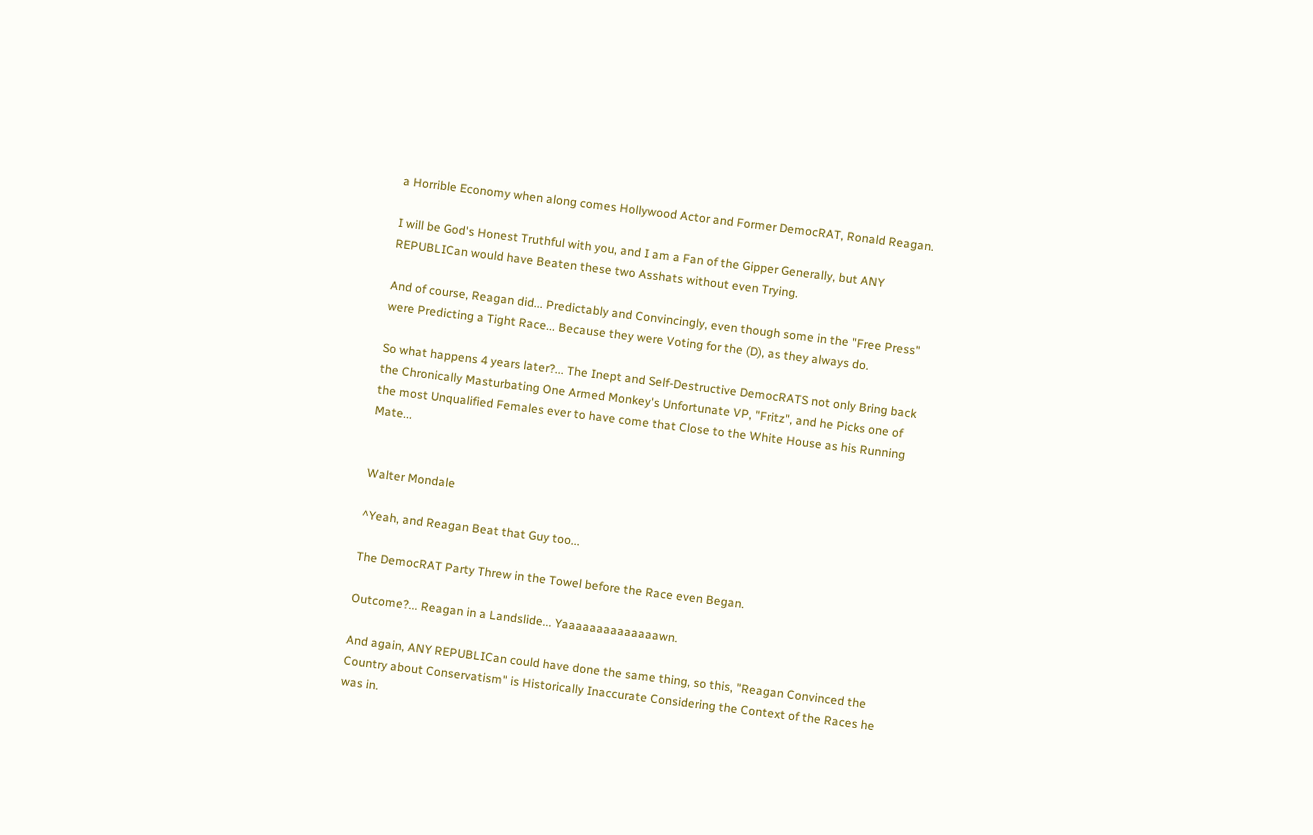a Horrible Economy when along comes Hollywood Actor and Former DemocRAT, Ronald Reagan.

I will be God's Honest Truthful with you, and I am a Fan of the Gipper Generally, but ANY REPUBLICan would have Beaten these two Asshats without even Trying.

And of course, Reagan did... Predictably and Convincingly, even though some in the "Free Press" were Predicting a Tight Race... Because they were Voting for the (D), as they always do.

So what happens 4 years later?... The Inept and Self-Destructive DemocRATS not only Bring back the Chronically Masturbating One Armed Monkey's Unfortunate VP, "Fritz", and he Picks one of the most Unqualified Females ever to have come that Close to the White House as his Running Mate...


Walter Mondale

^Yeah, and Reagan Beat that Guy too...

The DemocRAT Party Threw in the Towel before the Race even Began.

Outcome?... Reagan in a Landslide... Yaaaaaaaaaaaaaawn.

And again, ANY REPUBLICan could have done the same thing, so this, "Reagan Convinced the Country about Conservatism" is Historically Inaccurate Considering the Context of the Races he was in.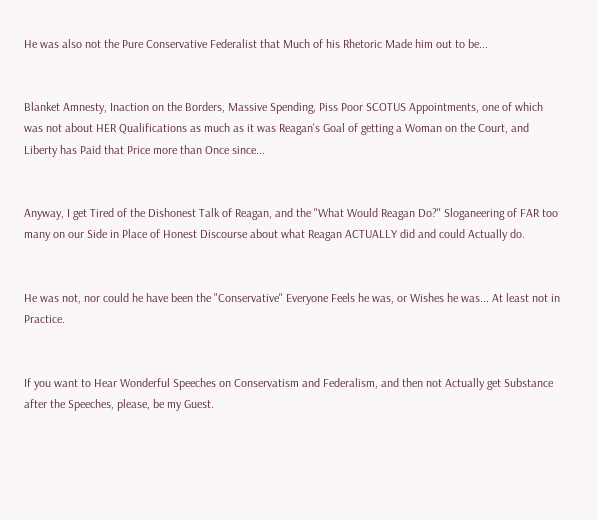He was also not the Pure Conservative Federalist that Much of his Rhetoric Made him out to be...


Blanket Amnesty, Inaction on the Borders, Massive Spending, Piss Poor SCOTUS Appointments, one of which was not about HER Qualifications as much as it was Reagan's Goal of getting a Woman on the Court, and Liberty has Paid that Price more than Once since...


Anyway, I get Tired of the Dishonest Talk of Reagan, and the "What Would Reagan Do?" Sloganeering of FAR too many on our Side in Place of Honest Discourse about what Reagan ACTUALLY did and could Actually do.


He was not, nor could he have been the "Conservative" Everyone Feels he was, or Wishes he was... At least not in Practice.


If you want to Hear Wonderful Speeches on Conservatism and Federalism, and then not Actually get Substance after the Speeches, please, be my Guest.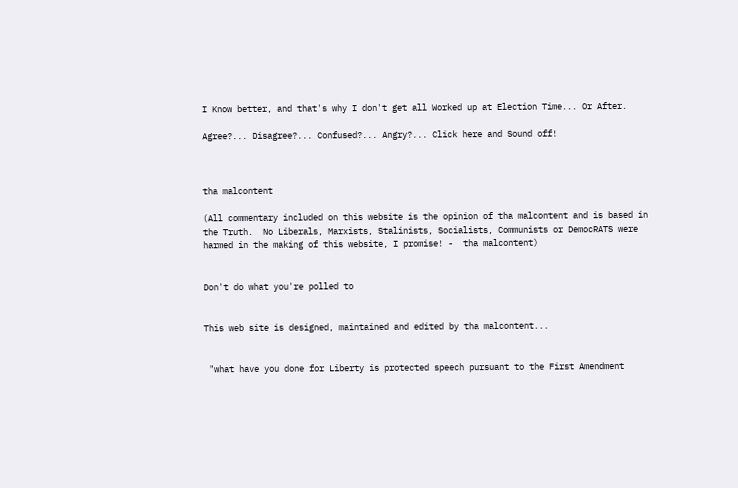I Know better, and that's why I don't get all Worked up at Election Time... Or After.

Agree?... Disagree?... Confused?... Angry?... Click here and Sound off!



tha malcontent

(All commentary included on this website is the opinion of tha malcontent and is based in the Truth.  No Liberals, Marxists, Stalinists, Socialists, Communists or DemocRATS were harmed in the making of this website, I promise! -  tha malcontent)


Don't do what you're polled to


This web site is designed, maintained and edited by tha malcontent...


 "what have you done for Liberty is protected speech pursuant to the First Amendment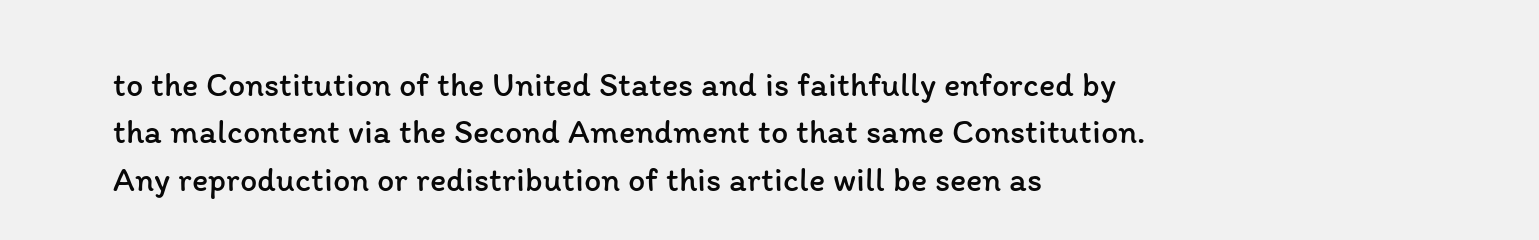to the Constitution of the United States and is faithfully enforced by tha malcontent via the Second Amendment to that same Constitution. Any reproduction or redistribution of this article will be seen as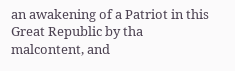an awakening of a Patriot in this Great Republic by tha malcontent, and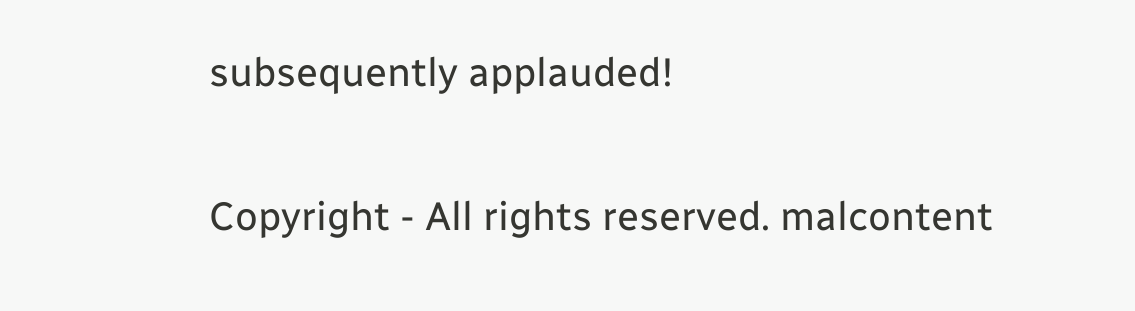subsequently applauded!

Copyright - All rights reserved. malcontent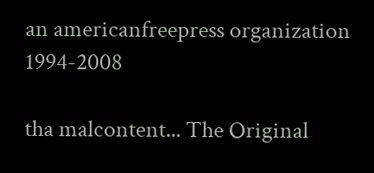an americanfreepress organization 1994-2008

tha malcontent... The Original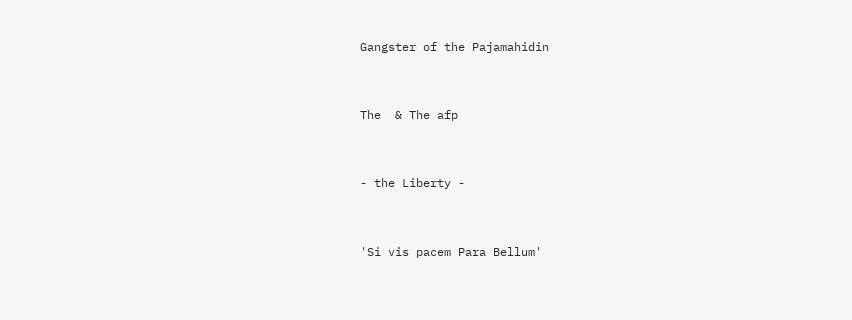Gangster of the Pajamahidin


The  & The afp


- the Liberty -


'Si vis pacem Para Bellum'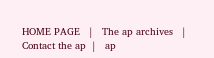HOME PAGE   |   The ap archives   |   Contact the ap  |   ap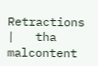Retractions  |   tha malcontent